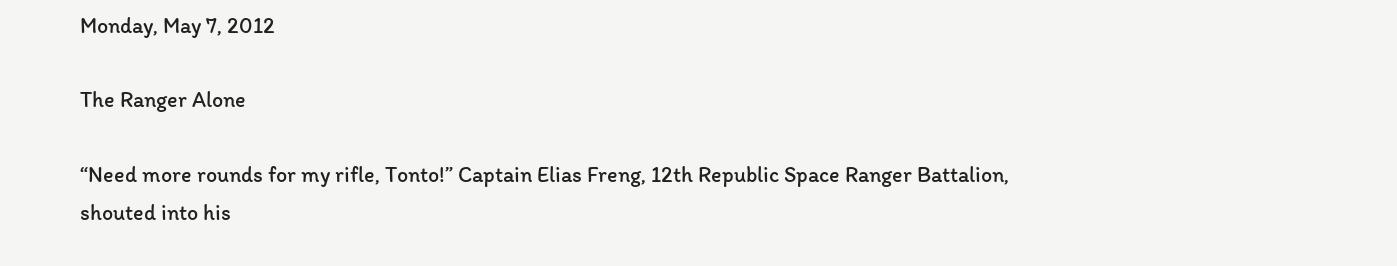Monday, May 7, 2012

The Ranger Alone

“Need more rounds for my rifle, Tonto!” Captain Elias Freng, 12th Republic Space Ranger Battalion, shouted into his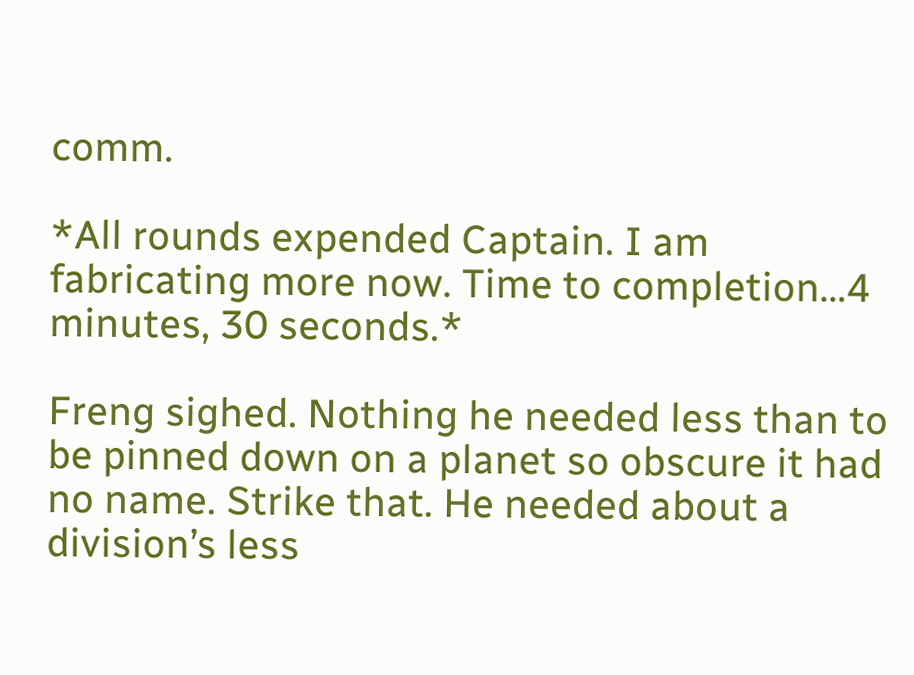comm.

*All rounds expended Captain. I am fabricating more now. Time to completion…4 minutes, 30 seconds.*

Freng sighed. Nothing he needed less than to be pinned down on a planet so obscure it had no name. Strike that. He needed about a division’s less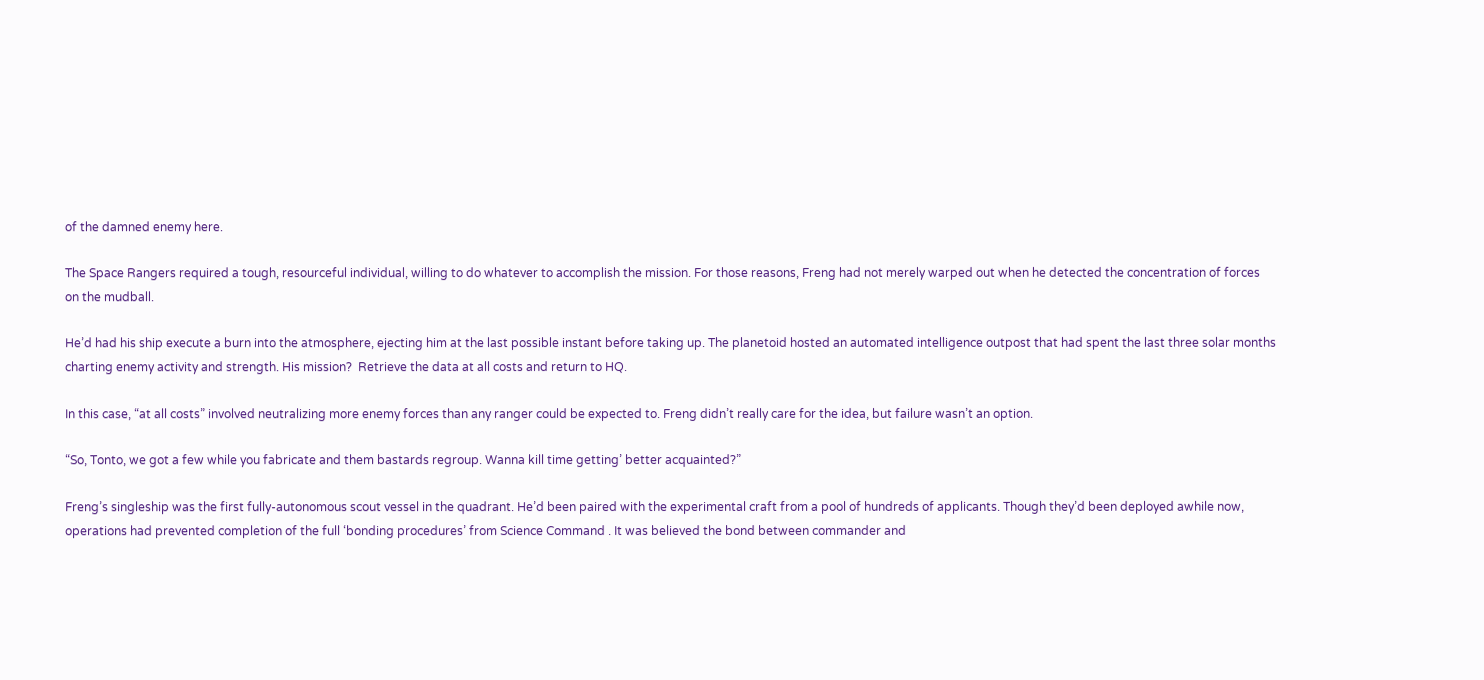of the damned enemy here.

The Space Rangers required a tough, resourceful individual, willing to do whatever to accomplish the mission. For those reasons, Freng had not merely warped out when he detected the concentration of forces on the mudball.

He’d had his ship execute a burn into the atmosphere, ejecting him at the last possible instant before taking up. The planetoid hosted an automated intelligence outpost that had spent the last three solar months charting enemy activity and strength. His mission?  Retrieve the data at all costs and return to HQ.

In this case, “at all costs” involved neutralizing more enemy forces than any ranger could be expected to. Freng didn’t really care for the idea, but failure wasn’t an option.

“So, Tonto, we got a few while you fabricate and them bastards regroup. Wanna kill time getting’ better acquainted?”

Freng’s singleship was the first fully-autonomous scout vessel in the quadrant. He’d been paired with the experimental craft from a pool of hundreds of applicants. Though they’d been deployed awhile now, operations had prevented completion of the full ‘bonding procedures’ from Science Command . It was believed the bond between commander and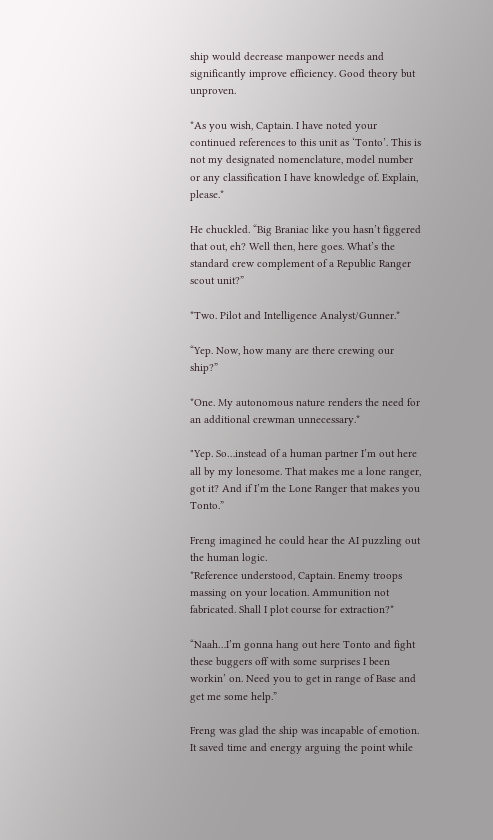ship would decrease manpower needs and significantly improve efficiency. Good theory but unproven.

*As you wish, Captain. I have noted your continued references to this unit as ‘Tonto’. This is not my designated nomenclature, model number or any classification I have knowledge of. Explain, please.*

He chuckled. “Big Braniac like you hasn’t figgered that out, eh? Well then, here goes. What’s the standard crew complement of a Republic Ranger scout unit?”

*Two. Pilot and Intelligence Analyst/Gunner.*

“Yep. Now, how many are there crewing our ship?”

*One. My autonomous nature renders the need for an additional crewman unnecessary.*

"Yep. So…instead of a human partner I’m out here all by my lonesome. That makes me a lone ranger, got it? And if I’m the Lone Ranger that makes you Tonto.”

Freng imagined he could hear the AI puzzling out the human logic.
*Reference understood, Captain. Enemy troops massing on your location. Ammunition not fabricated. Shall I plot course for extraction?*

“Naah…I’m gonna hang out here Tonto and fight these buggers off with some surprises I been workin’ on. Need you to get in range of Base and get me some help.”

Freng was glad the ship was incapable of emotion. It saved time and energy arguing the point while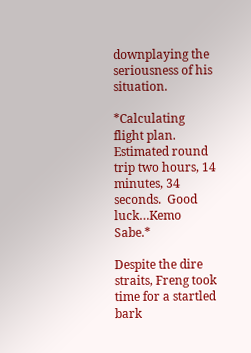downplaying the seriousness of his situation.

*Calculating flight plan. Estimated round trip two hours, 14 minutes, 34 seconds.  Good luck…Kemo Sabe.*

Despite the dire straits, Freng took time for a startled bark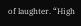of laughter. “High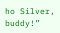ho Silver, buddy!”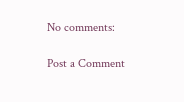No comments:

Post a Comment